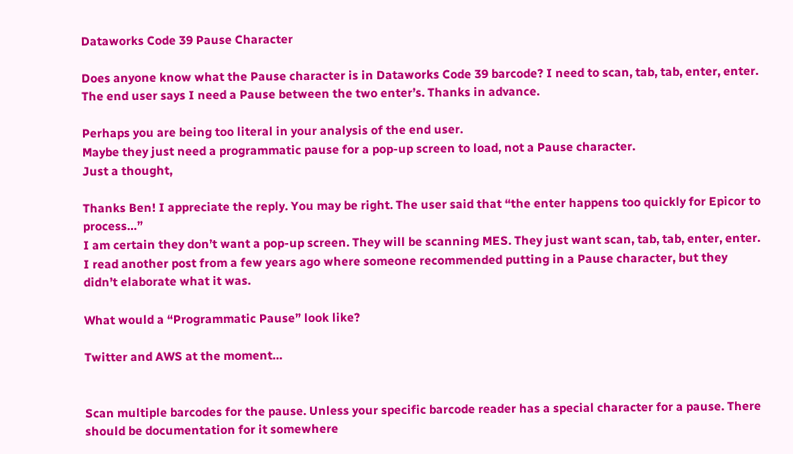Dataworks Code 39 Pause Character

Does anyone know what the Pause character is in Dataworks Code 39 barcode? I need to scan, tab, tab, enter, enter. The end user says I need a Pause between the two enter’s. Thanks in advance.

Perhaps you are being too literal in your analysis of the end user.
Maybe they just need a programmatic pause for a pop-up screen to load, not a Pause character.
Just a thought,

Thanks Ben! I appreciate the reply. You may be right. The user said that “the enter happens too quickly for Epicor to process…”
I am certain they don’t want a pop-up screen. They will be scanning MES. They just want scan, tab, tab, enter, enter. I read another post from a few years ago where someone recommended putting in a Pause character, but they didn’t elaborate what it was.

What would a “Programmatic Pause” look like?

Twitter and AWS at the moment…


Scan multiple barcodes for the pause. Unless your specific barcode reader has a special character for a pause. There should be documentation for it somewhere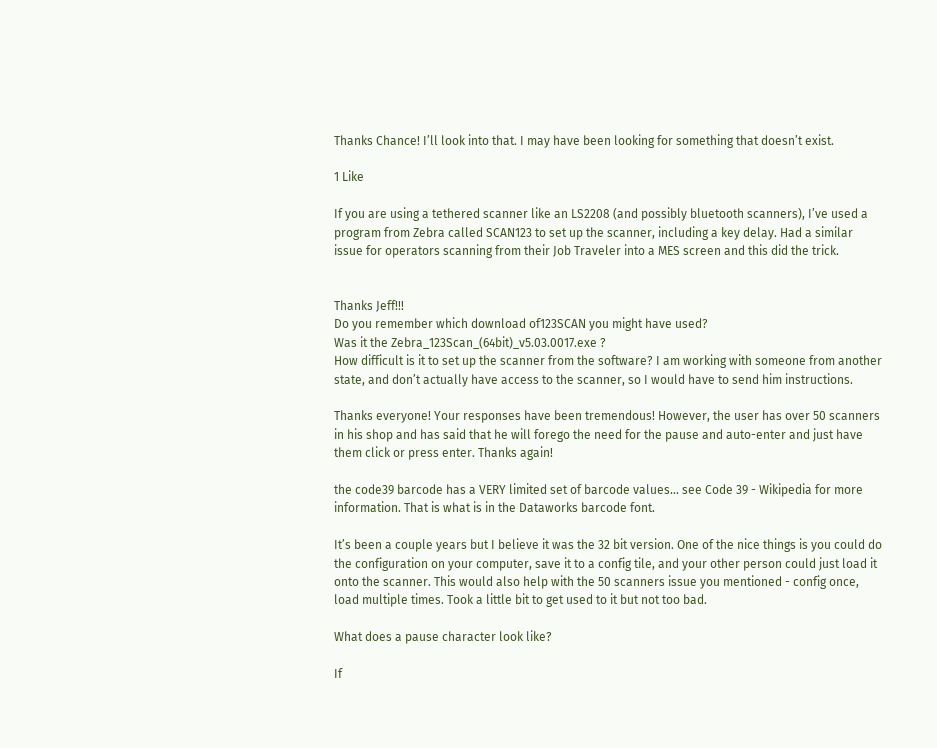Thanks Chance! I’ll look into that. I may have been looking for something that doesn’t exist.

1 Like

If you are using a tethered scanner like an LS2208 (and possibly bluetooth scanners), I’ve used a program from Zebra called SCAN123 to set up the scanner, including a key delay. Had a similar issue for operators scanning from their Job Traveler into a MES screen and this did the trick.


Thanks Jeff!!!
Do you remember which download of123SCAN you might have used?
Was it the Zebra_123Scan_(64bit)_v5.03.0017.exe ?
How difficult is it to set up the scanner from the software? I am working with someone from another state, and don’t actually have access to the scanner, so I would have to send him instructions.

Thanks everyone! Your responses have been tremendous! However, the user has over 50 scanners in his shop and has said that he will forego the need for the pause and auto-enter and just have them click or press enter. Thanks again!

the code39 barcode has a VERY limited set of barcode values… see Code 39 - Wikipedia for more information. That is what is in the Dataworks barcode font.

It’s been a couple years but I believe it was the 32 bit version. One of the nice things is you could do the configuration on your computer, save it to a config tile, and your other person could just load it onto the scanner. This would also help with the 50 scanners issue you mentioned - config once, load multiple times. Took a little bit to get used to it but not too bad.

What does a pause character look like?

If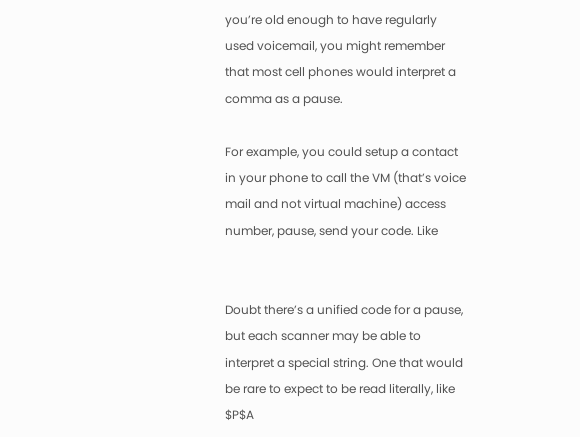you’re old enough to have regularly used voicemail, you might remember that most cell phones would interpret a comma as a pause.

For example, you could setup a contact in your phone to call the VM (that’s voice mail and not virtual machine) access number, pause, send your code. Like


Doubt there’s a unified code for a pause, but each scanner may be able to interpret a special string. One that would be rare to expect to be read literally, like $P$A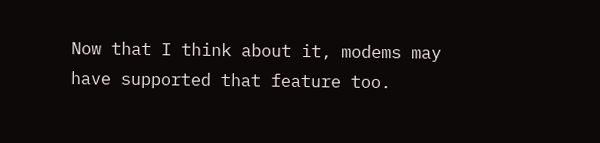Now that I think about it, modems may have supported that feature too.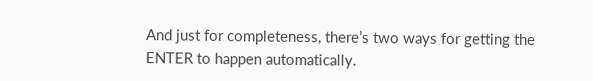And just for completeness, there’s two ways for getting the ENTER to happen automatically.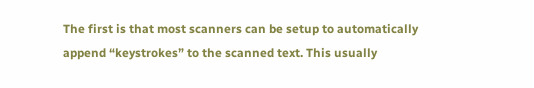The first is that most scanners can be setup to automatically append “keystrokes” to the scanned text. This usually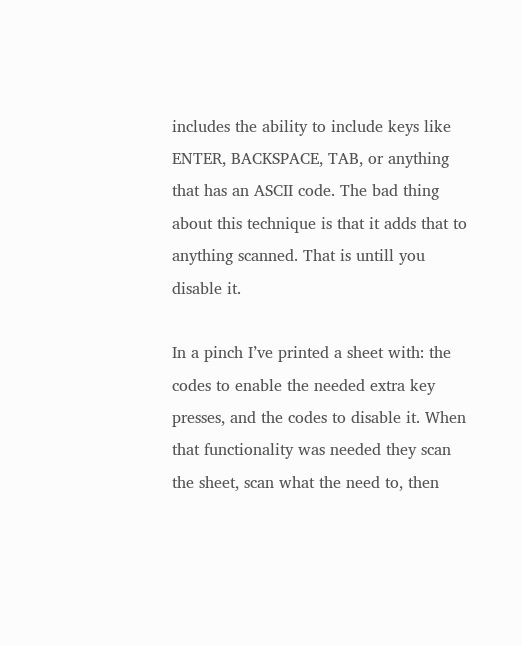includes the ability to include keys like ENTER, BACKSPACE, TAB, or anything that has an ASCII code. The bad thing about this technique is that it adds that to anything scanned. That is untill you disable it.

In a pinch I’ve printed a sheet with: the codes to enable the needed extra key presses, and the codes to disable it. When that functionality was needed they scan the sheet, scan what the need to, then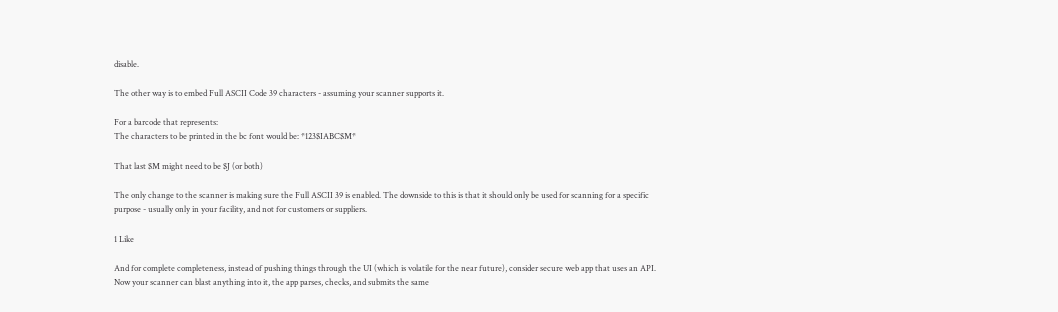disable.

The other way is to embed Full ASCII Code 39 characters - assuming your scanner supports it.

For a barcode that represents:
The characters to be printed in the bc font would be: *123$IABC$M*

That last $M might need to be $J (or both)

The only change to the scanner is making sure the Full ASCII 39 is enabled. The downside to this is that it should only be used for scanning for a specific purpose - usually only in your facility, and not for customers or suppliers.

1 Like

And for complete completeness, instead of pushing things through the UI (which is volatile for the near future), consider secure web app that uses an API. Now your scanner can blast anything into it, the app parses, checks, and submits the same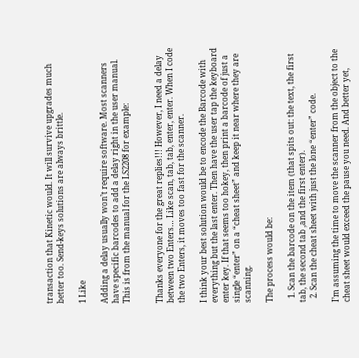transaction that Kinetic would. It will survive upgrades much better too. Send-keys solutions are always brittle.

1 Like

Adding a delay usually won’t require software. Most scanners have specific barcodes to add a delay right in the user manual. This is from the manual for the LS2208 for example:


Thanks everyone for the great replies!!! However, I need a delay between two Enters… Like scan, tab, tab, enter, enter. When I code the two Enters, it moves too fast for the scanner.

I think your best solution would be to encode the Barcode with everything but the last enter. Then have the user tap the keyboard enter key. If that seems too hokey, then print a barcode of just a single “enter” on a “cheat sheet” and keep it near where they are scanning.

The process would be:

  1. Scan the barcode on the item (that spits out: the text, the first tab, the second tab ,and the first enter).
  2. Scan the cheat sheet with just the lone “enter” code.

I’m assuming the time to move the scanner from the object to the cheat sheet would exceed the pause you need. And better yet,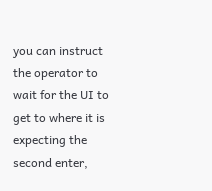you can instruct the operator to wait for the UI to get to where it is expecting the second enter,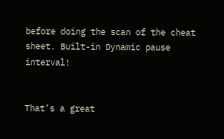before doing the scan of the cheat sheet. Built-in Dynamic pause interval!


That’s a great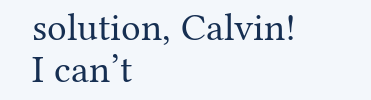solution, Calvin! I can’t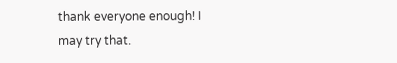thank everyone enough! I may try that.